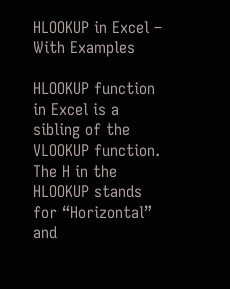HLOOKUP in Excel – With Examples

HLOOKUP function in Excel is a sibling of the VLOOKUP function. The H in the HLOOKUP stands for “Horizontal” and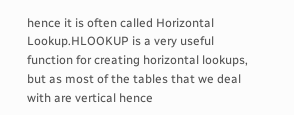hence it is often called Horizontal Lookup.HLOOKUP is a very useful function for creating horizontal lookups, but as most of the tables that we deal with are vertical hence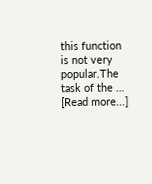this function is not very popular.The task of the … [Read more...]